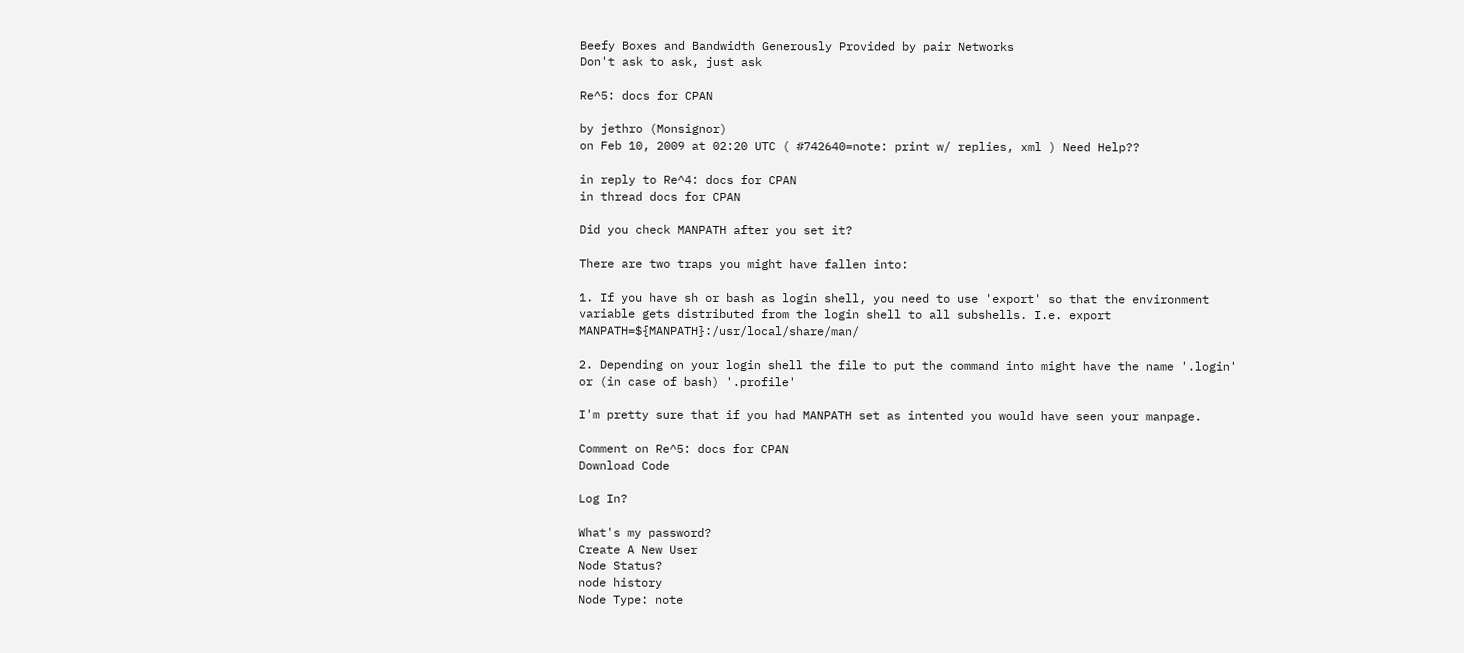Beefy Boxes and Bandwidth Generously Provided by pair Networks
Don't ask to ask, just ask

Re^5: docs for CPAN

by jethro (Monsignor)
on Feb 10, 2009 at 02:20 UTC ( #742640=note: print w/ replies, xml ) Need Help??

in reply to Re^4: docs for CPAN
in thread docs for CPAN

Did you check MANPATH after you set it?

There are two traps you might have fallen into:

1. If you have sh or bash as login shell, you need to use 'export' so that the environment variable gets distributed from the login shell to all subshells. I.e. export MANPATH=${MANPATH}:/usr/local/share/man/

2. Depending on your login shell the file to put the command into might have the name '.login' or (in case of bash) '.profile'

I'm pretty sure that if you had MANPATH set as intented you would have seen your manpage.

Comment on Re^5: docs for CPAN
Download Code

Log In?

What's my password?
Create A New User
Node Status?
node history
Node Type: note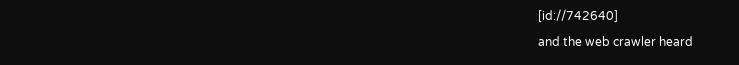[id://742640]
and the web crawler heard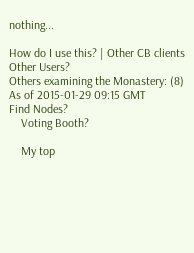nothing...

How do I use this? | Other CB clients
Other Users?
Others examining the Monastery: (8)
As of 2015-01-29 09:15 GMT
Find Nodes?
    Voting Booth?

    My top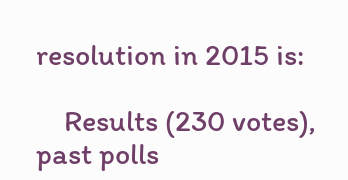resolution in 2015 is:

    Results (230 votes), past polls